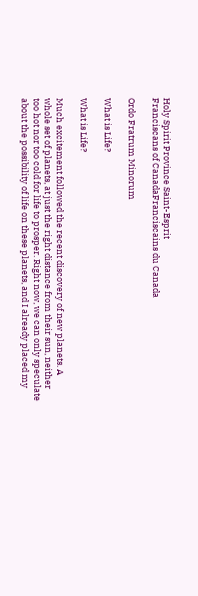Holy Spirit Province Saint-Esprit
Franciscans of CanadaFranciscains du Canada

Ordo Fratrum Minorum

What is Life?

What is Life?

Much excitement followed the recent discovery of new planets. A whole set of planets, at just the right distance from their sun, neither too hot nor too cold for life to prosper. Right now, we can only speculate about the possibility of life on these planets, and I already placed my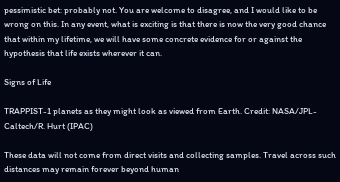pessimistic bet: probably not. You are welcome to disagree, and I would like to be wrong on this. In any event, what is exciting is that there is now the very good chance that within my lifetime, we will have some concrete evidence for or against the hypothesis that life exists wherever it can.

Signs of Life

TRAPPIST-1 planets as they might look as viewed from Earth. Credit: NASA/JPL-Caltech/R. Hurt (IPAC)

These data will not come from direct visits and collecting samples. Travel across such distances may remain forever beyond human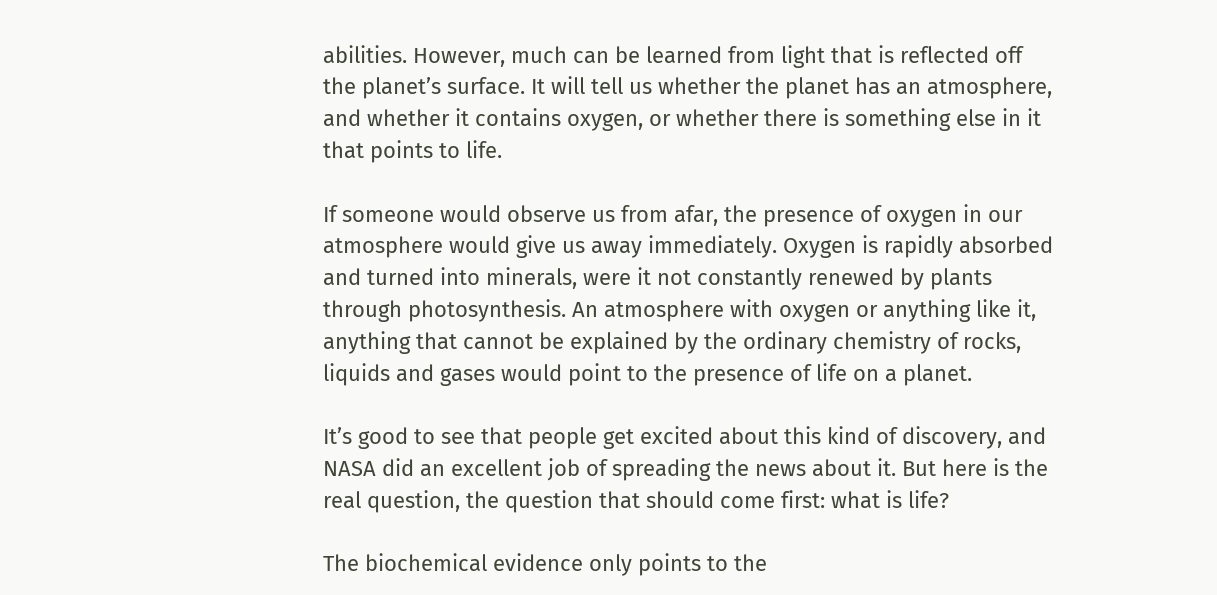abilities. However, much can be learned from light that is reflected off the planet’s surface. It will tell us whether the planet has an atmosphere, and whether it contains oxygen, or whether there is something else in it that points to life.

If someone would observe us from afar, the presence of oxygen in our atmosphere would give us away immediately. Oxygen is rapidly absorbed and turned into minerals, were it not constantly renewed by plants through photosynthesis. An atmosphere with oxygen or anything like it, anything that cannot be explained by the ordinary chemistry of rocks, liquids and gases would point to the presence of life on a planet.

It’s good to see that people get excited about this kind of discovery, and NASA did an excellent job of spreading the news about it. But here is the real question, the question that should come first: what is life?

The biochemical evidence only points to the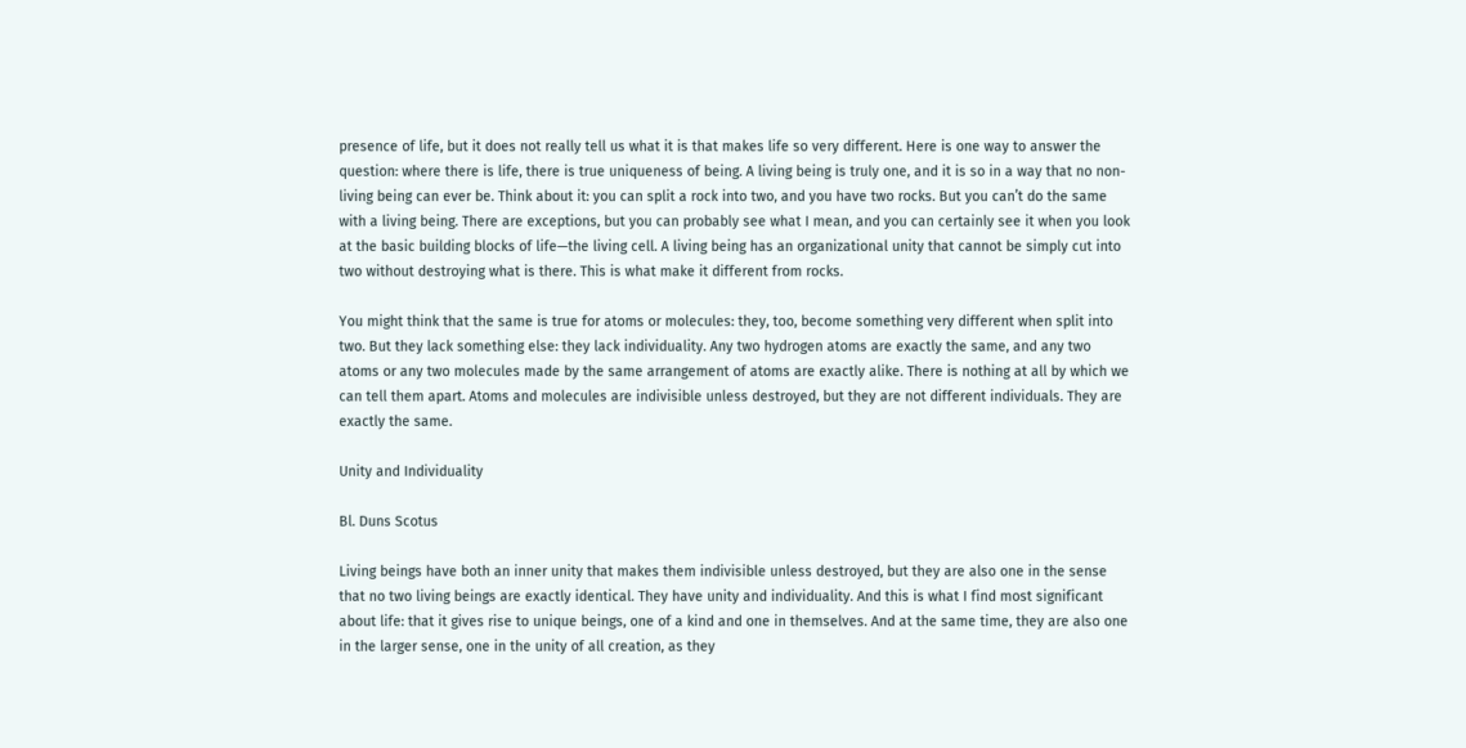presence of life, but it does not really tell us what it is that makes life so very different. Here is one way to answer the question: where there is life, there is true uniqueness of being. A living being is truly one, and it is so in a way that no non-living being can ever be. Think about it: you can split a rock into two, and you have two rocks. But you can’t do the same with a living being. There are exceptions, but you can probably see what I mean, and you can certainly see it when you look at the basic building blocks of life—the living cell. A living being has an organizational unity that cannot be simply cut into two without destroying what is there. This is what make it different from rocks.

You might think that the same is true for atoms or molecules: they, too, become something very different when split into two. But they lack something else: they lack individuality. Any two hydrogen atoms are exactly the same, and any two atoms or any two molecules made by the same arrangement of atoms are exactly alike. There is nothing at all by which we can tell them apart. Atoms and molecules are indivisible unless destroyed, but they are not different individuals. They are exactly the same.

Unity and Individuality

Bl. Duns Scotus

Living beings have both an inner unity that makes them indivisible unless destroyed, but they are also one in the sense that no two living beings are exactly identical. They have unity and individuality. And this is what I find most significant about life: that it gives rise to unique beings, one of a kind and one in themselves. And at the same time, they are also one in the larger sense, one in the unity of all creation, as they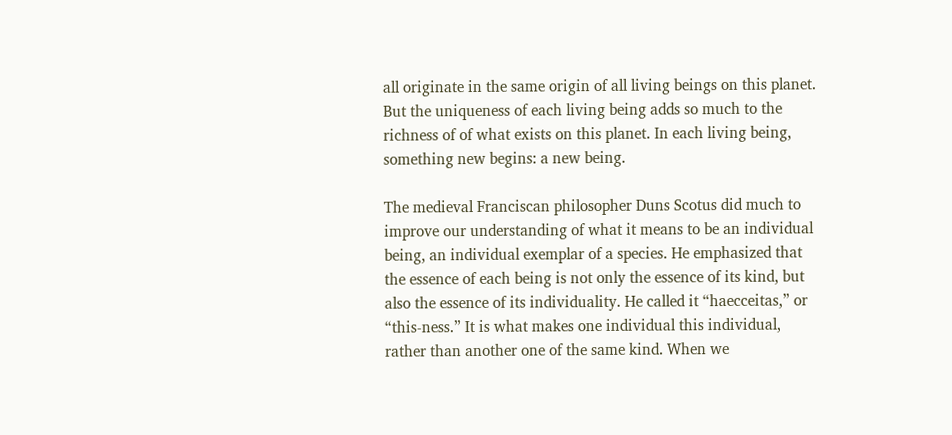all originate in the same origin of all living beings on this planet. But the uniqueness of each living being adds so much to the richness of of what exists on this planet. In each living being, something new begins: a new being.

The medieval Franciscan philosopher Duns Scotus did much to improve our understanding of what it means to be an individual being, an individual exemplar of a species. He emphasized that the essence of each being is not only the essence of its kind, but also the essence of its individuality. He called it “haecceitas,” or “this-ness.” It is what makes one individual this individual, rather than another one of the same kind. When we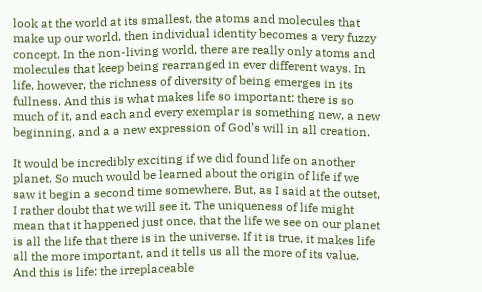look at the world at its smallest, the atoms and molecules that make up our world, then individual identity becomes a very fuzzy concept. In the non-living world, there are really only atoms and molecules that keep being rearranged in ever different ways. In life, however, the richness of diversity of being emerges in its fullness. And this is what makes life so important: there is so much of it, and each and every exemplar is something new, a new beginning, and a a new expression of God’s will in all creation.

It would be incredibly exciting if we did found life on another planet. So much would be learned about the origin of life if we saw it begin a second time somewhere. But, as I said at the outset, I rather doubt that we will see it. The uniqueness of life might mean that it happened just once, that the life we see on our planet is all the life that there is in the universe. If it is true, it makes life all the more important, and it tells us all the more of its value. And this is life: the irreplaceable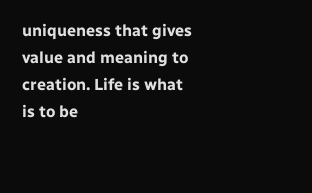uniqueness that gives value and meaning to creation. Life is what is to be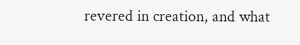revered in creation, and what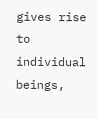gives rise to individual beings,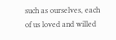such as ourselves, each of us loved and willed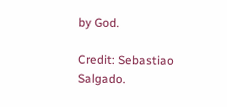by God.

Credit: Sebastiao Salgado.